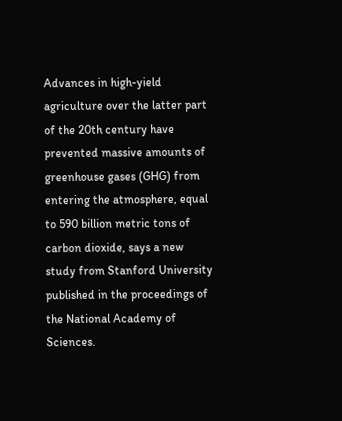Advances in high-yield agriculture over the latter part of the 20th century have prevented massive amounts of greenhouse gases (GHG) from entering the atmosphere, equal to 590 billion metric tons of carbon dioxide, says a new study from Stanford University published in the proceedings of the National Academy of Sciences.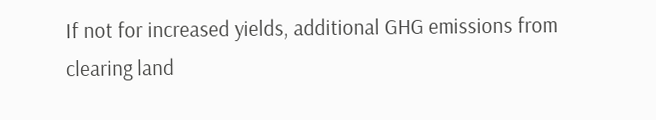If not for increased yields, additional GHG emissions from clearing land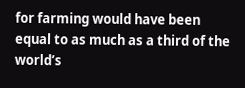for farming would have been equal to as much as a third of the world’s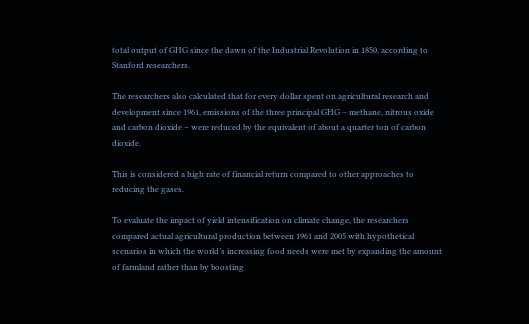total output of GHG since the dawn of the Industrial Revolution in 1850, according to Stanford researchers.

The researchers also calculated that for every dollar spent on agricultural research and development since 1961, emissions of the three principal GHG – methane, nitrous oxide and carbon dioxide – were reduced by the equivalent of about a quarter ton of carbon dioxide.

This is considered a high rate of financial return compared to other approaches to reducing the gases.

To evaluate the impact of yield intensification on climate change, the researchers compared actual agricultural production between 1961 and 2005 with hypothetical scenarios in which the world’s increasing food needs were met by expanding the amount of farmland rather than by boosting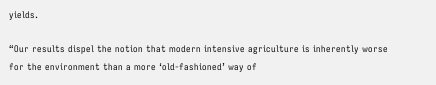yields.

“Our results dispel the notion that modern intensive agriculture is inherently worse for the environment than a more ‘old-fashioned’ way of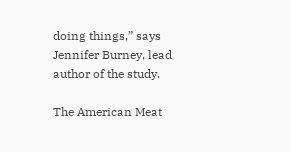doing things,” says Jennifer Burney, lead author of the study.

The American Meat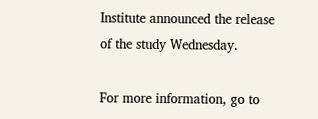Institute announced the release of the study Wednesday.

For more information, go to